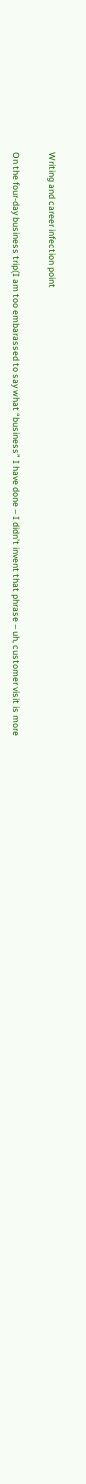Writing and career infection point

On the four-day business trip(I am too embarassed to say what “business” I have done – I didn’t invent that phrase – uh, customer visit is more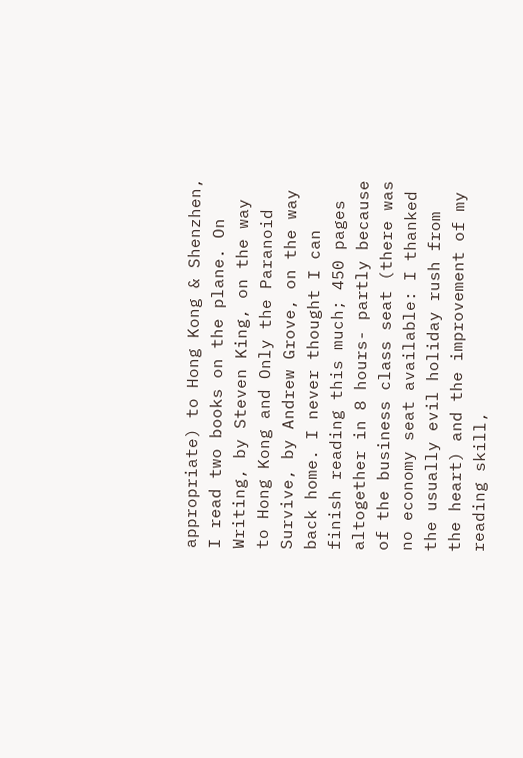appropriate) to Hong Kong & Shenzhen, I read two books on the plane. On Writing, by Steven King, on the way to Hong Kong and Only the Paranoid Survive, by Andrew Grove, on the way back home. I never thought I can finish reading this much; 450 pages altogether in 8 hours- partly because of the business class seat (there was no economy seat available: I thanked the usually evil holiday rush from the heart) and the improvement of my reading skill,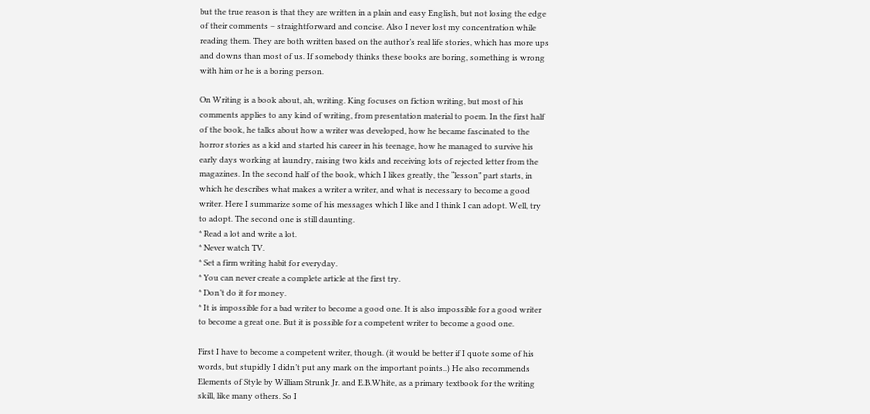but the true reason is that they are written in a plain and easy English, but not losing the edge of their comments – straightforward and concise. Also I never lost my concentration while reading them. They are both written based on the author’s real life stories, which has more ups and downs than most of us. If somebody thinks these books are boring, something is wrong with him or he is a boring person.

On Writing is a book about, ah, writing. King focuses on fiction writing, but most of his comments applies to any kind of writing, from presentation material to poem. In the first half of the book, he talks about how a writer was developed, how he became fascinated to the horror stories as a kid and started his career in his teenage, how he managed to survive his early days working at laundry, raising two kids and receiving lots of rejected letter from the magazines. In the second half of the book, which I likes greatly, the “lesson” part starts, in which he describes what makes a writer a writer, and what is necessary to become a good writer. Here I summarize some of his messages which I like and I think I can adopt. Well, try to adopt. The second one is still daunting.
* Read a lot and write a lot.
* Never watch TV.
* Set a firm writing habit for everyday.
* You can never create a complete article at the first try.
* Don’t do it for money.
* It is impossible for a bad writer to become a good one. It is also impossible for a good writer to become a great one. But it is possible for a competent writer to become a good one.

First I have to become a competent writer, though. (it would be better if I quote some of his words, but stupidly I didn’t put any mark on the important points..) He also recommends Elements of Style by William Strunk Jr. and E.B.White, as a primary textbook for the writing skill, like many others. So I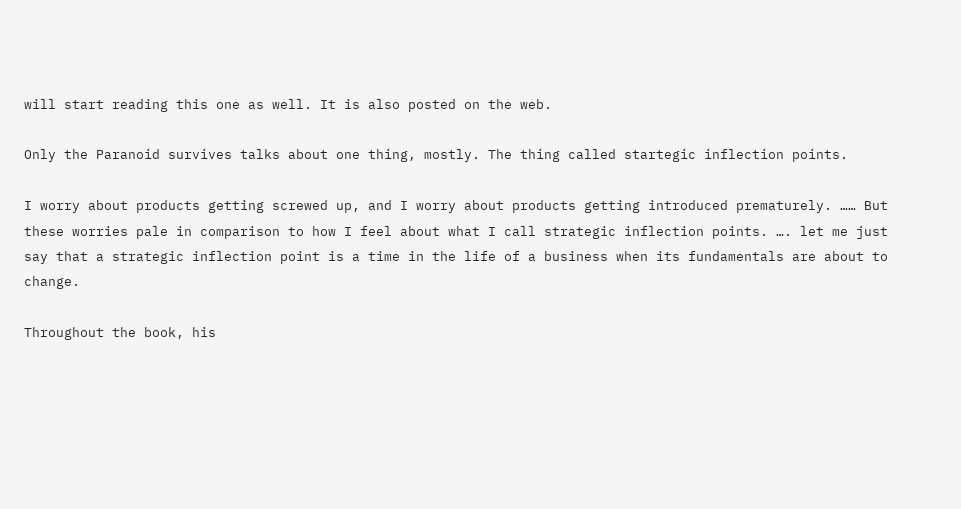will start reading this one as well. It is also posted on the web.

Only the Paranoid survives talks about one thing, mostly. The thing called startegic inflection points.

I worry about products getting screwed up, and I worry about products getting introduced prematurely. …… But these worries pale in comparison to how I feel about what I call strategic inflection points. …. let me just say that a strategic inflection point is a time in the life of a business when its fundamentals are about to change.

Throughout the book, his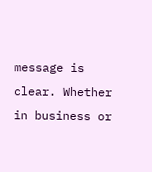message is clear. Whether in business or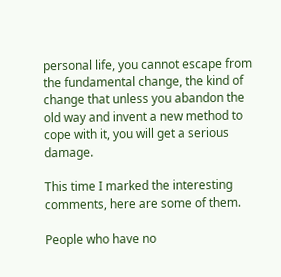personal life, you cannot escape from the fundamental change, the kind of change that unless you abandon the old way and invent a new method to cope with it, you will get a serious damage.

This time I marked the interesting comments, here are some of them.

People who have no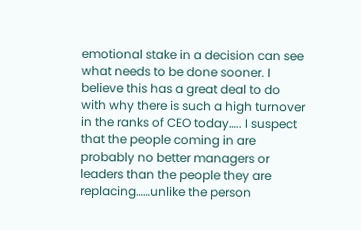emotional stake in a decision can see what needs to be done sooner. I believe this has a great deal to do with why there is such a high turnover in the ranks of CEO today….. I suspect that the people coming in are probably no better managers or leaders than the people they are replacing……unlike the person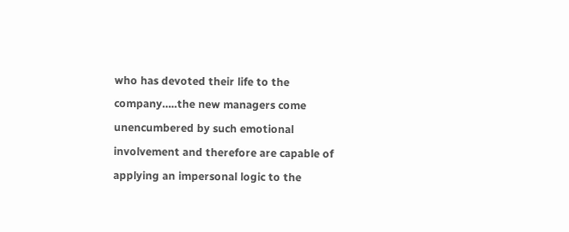who has devoted their life to the company…..the new managers come unencumbered by such emotional involvement and therefore are capable of applying an impersonal logic to the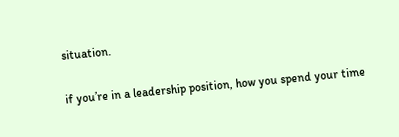situation.

if you’re in a leadership position, how you spend your time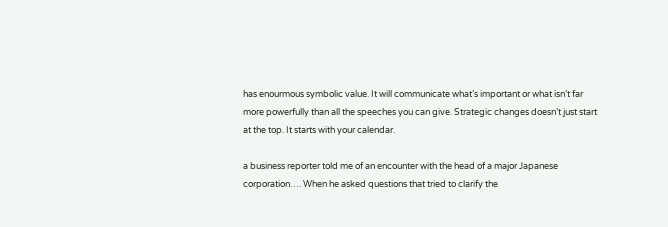has enourmous symbolic value. It will communicate what’s important or what isn’t far more powerfully than all the speeches you can give. Strategic changes doesn’t just start at the top. It starts with your calendar.

a business reporter told me of an encounter with the head of a major Japanese corporation…. When he asked questions that tried to clarify the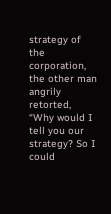strategy of the corporation, the other man angrily retorted, “Why would I tell you our strategy? So I could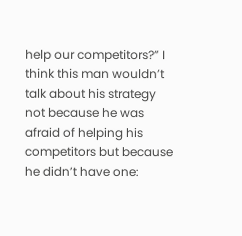help our competitors?” I think this man wouldn’t talk about his strategy not because he was afraid of helping his competitors but because he didn’t have one: